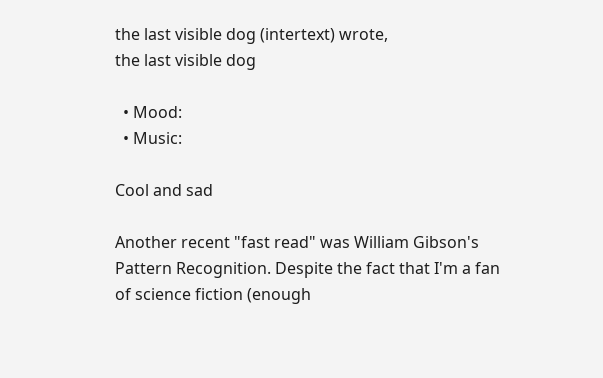the last visible dog (intertext) wrote,
the last visible dog

  • Mood:
  • Music:

Cool and sad

Another recent "fast read" was William Gibson's Pattern Recognition. Despite the fact that I'm a fan of science fiction (enough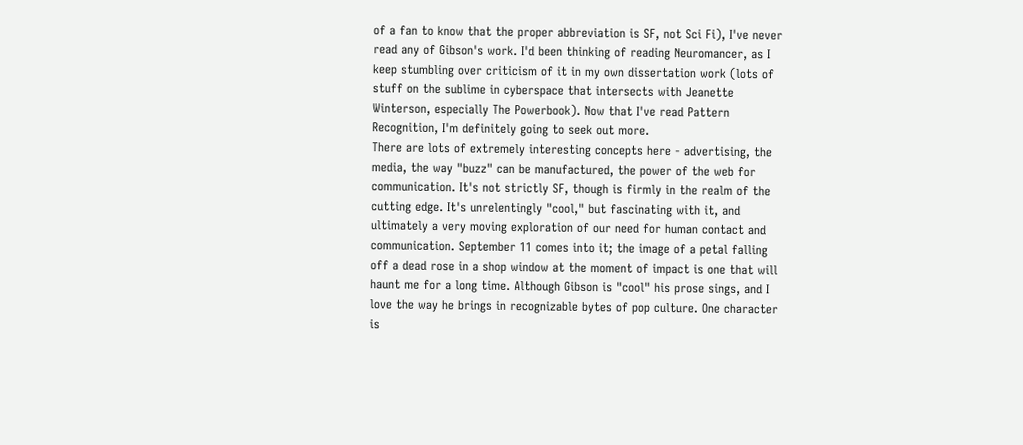of a fan to know that the proper abbreviation is SF, not Sci Fi), I've never read any of Gibson's work. I'd been thinking of reading Neuromancer, as I keep stumbling over criticism of it in my own dissertation work (lots of stuff on the sublime in cyberspace that intersects with Jeanette Winterson, especially The Powerbook). Now that I've read Pattern Recognition, I'm definitely going to seek out more.
There are lots of extremely interesting concepts here - advertising, the media, the way "buzz" can be manufactured, the power of the web for communication. It's not strictly SF, though is firmly in the realm of the cutting edge. It's unrelentingly "cool," but fascinating with it, and ultimately a very moving exploration of our need for human contact and communication. September 11 comes into it; the image of a petal falling off a dead rose in a shop window at the moment of impact is one that will haunt me for a long time. Although Gibson is "cool" his prose sings, and I love the way he brings in recognizable bytes of pop culture. One character is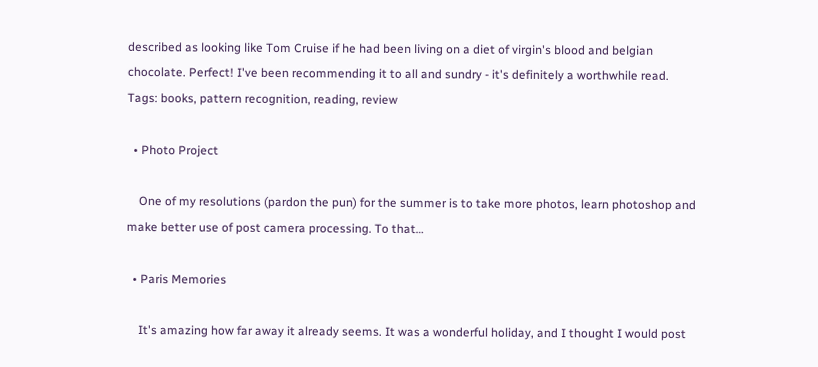described as looking like Tom Cruise if he had been living on a diet of virgin's blood and belgian chocolate. Perfect! I've been recommending it to all and sundry - it's definitely a worthwhile read.
Tags: books, pattern recognition, reading, review

  • Photo Project

    One of my resolutions (pardon the pun) for the summer is to take more photos, learn photoshop and make better use of post camera processing. To that…

  • Paris Memories

    It's amazing how far away it already seems. It was a wonderful holiday, and I thought I would post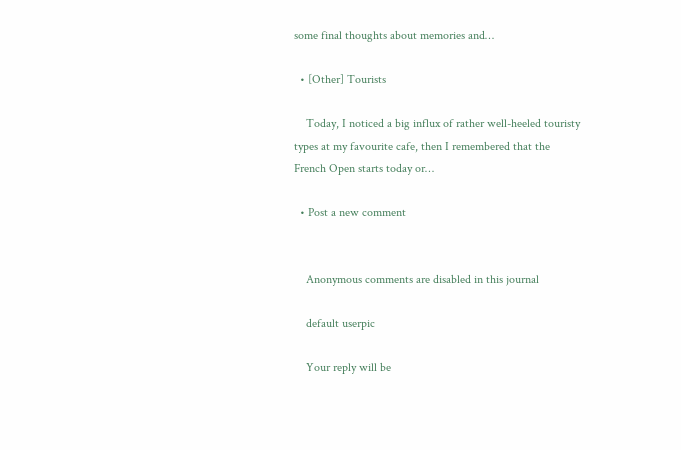some final thoughts about memories and…

  • [Other] Tourists

    Today, I noticed a big influx of rather well-heeled touristy types at my favourite cafe, then I remembered that the French Open starts today or…

  • Post a new comment


    Anonymous comments are disabled in this journal

    default userpic

    Your reply will be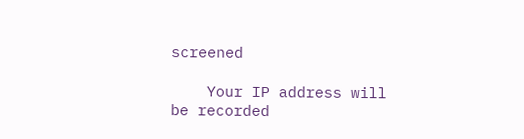screened

    Your IP address will be recorded